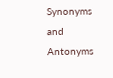Synonyms and Antonyms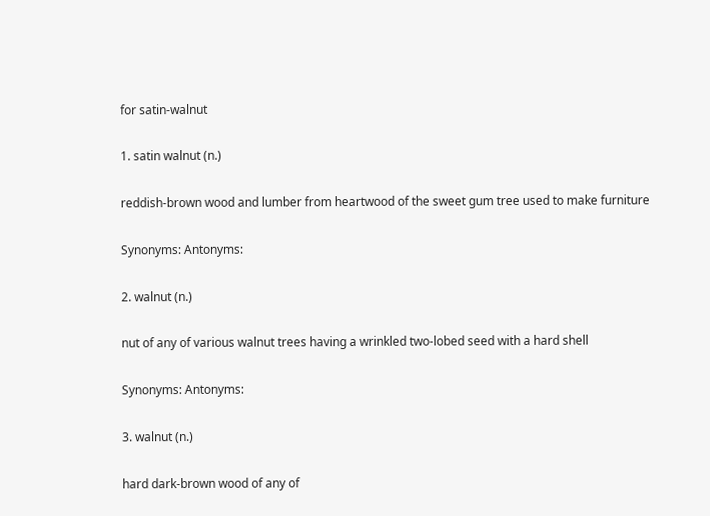for satin-walnut

1. satin walnut (n.)

reddish-brown wood and lumber from heartwood of the sweet gum tree used to make furniture

Synonyms: Antonyms:

2. walnut (n.)

nut of any of various walnut trees having a wrinkled two-lobed seed with a hard shell

Synonyms: Antonyms:

3. walnut (n.)

hard dark-brown wood of any of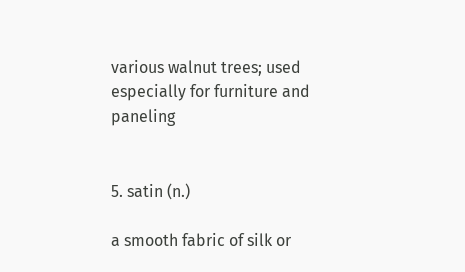various walnut trees; used especially for furniture and paneling


5. satin (n.)

a smooth fabric of silk or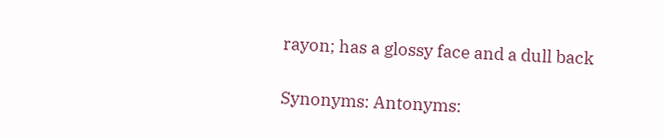rayon; has a glossy face and a dull back

Synonyms: Antonyms: